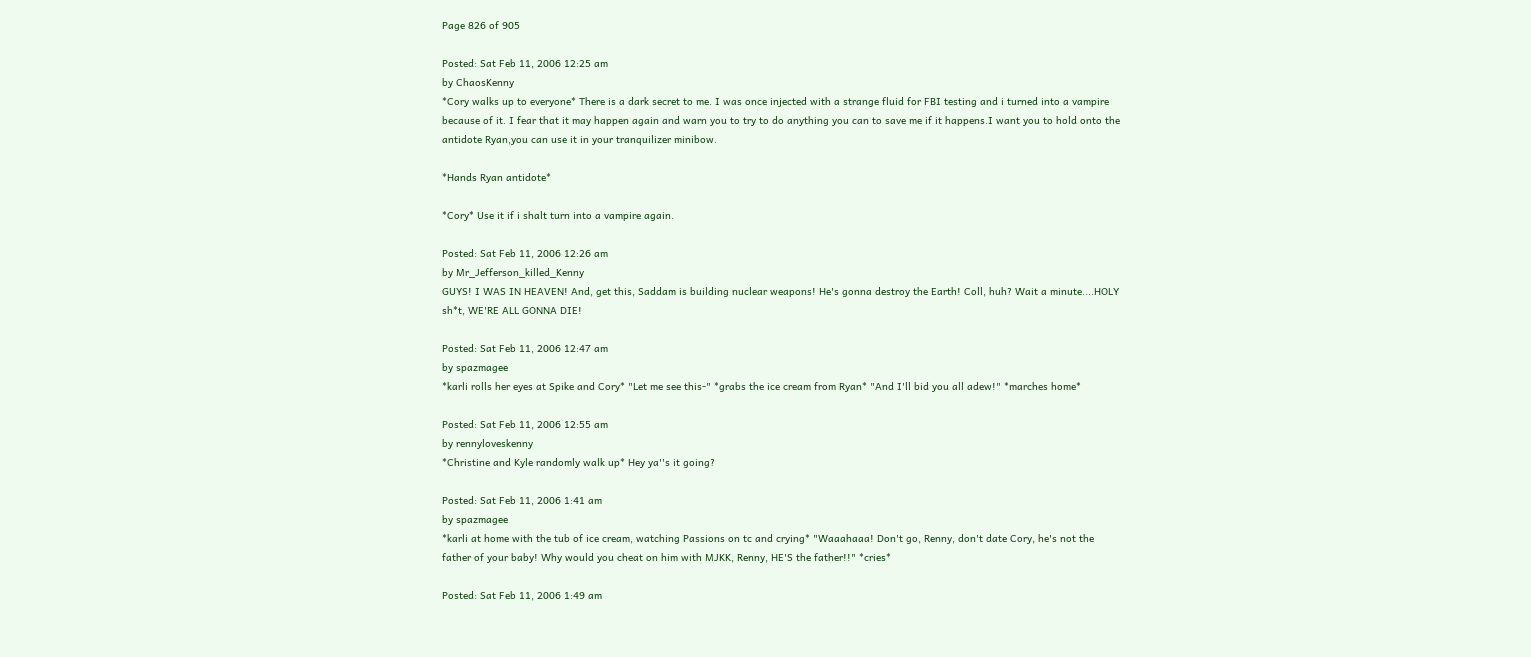Page 826 of 905

Posted: Sat Feb 11, 2006 12:25 am
by ChaosKenny
*Cory walks up to everyone* There is a dark secret to me. I was once injected with a strange fluid for FBI testing and i turned into a vampire because of it. I fear that it may happen again and warn you to try to do anything you can to save me if it happens.I want you to hold onto the antidote Ryan,you can use it in your tranquilizer minibow.

*Hands Ryan antidote*

*Cory* Use it if i shalt turn into a vampire again.

Posted: Sat Feb 11, 2006 12:26 am
by Mr_Jefferson_killed_Kenny
GUYS! I WAS IN HEAVEN! And, get this, Saddam is building nuclear weapons! He's gonna destroy the Earth! Coll, huh? Wait a minute....HOLY sh*t, WE'RE ALL GONNA DIE!

Posted: Sat Feb 11, 2006 12:47 am
by spazmagee
*karli rolls her eyes at Spike and Cory* "Let me see this-" *grabs the ice cream from Ryan* "And I'll bid you all adew!" *marches home*

Posted: Sat Feb 11, 2006 12:55 am
by rennyloveskenny
*Christine and Kyle randomly walk up* Hey ya''s it going?

Posted: Sat Feb 11, 2006 1:41 am
by spazmagee
*karli at home with the tub of ice cream, watching Passions on tc and crying* "Waaahaaa! Don't go, Renny, don't date Cory, he's not the father of your baby! Why would you cheat on him with MJKK, Renny, HE'S the father!!" *cries*

Posted: Sat Feb 11, 2006 1:49 am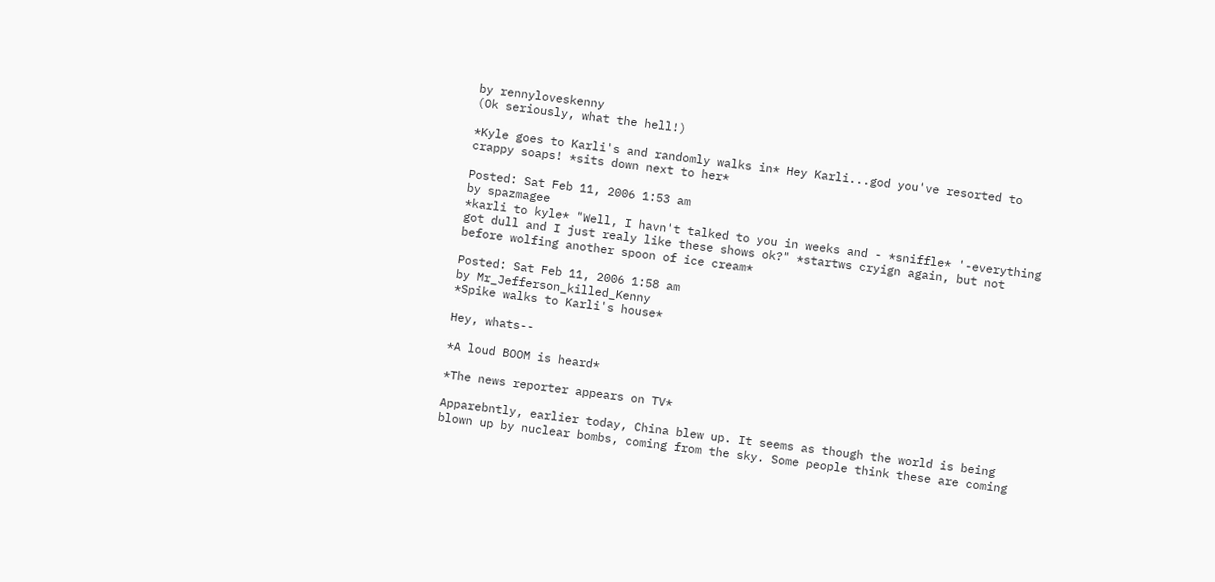by rennyloveskenny
(Ok seriously, what the hell!)

*Kyle goes to Karli's and randomly walks in* Hey Karli...god you've resorted to crappy soaps! *sits down next to her*

Posted: Sat Feb 11, 2006 1:53 am
by spazmagee
*karli to kyle* "Well, I havn't talked to you in weeks and - *sniffle* '-everything got dull and I just realy like these shows ok?" *startws cryign again, but not before wolfing another spoon of ice cream*

Posted: Sat Feb 11, 2006 1:58 am
by Mr_Jefferson_killed_Kenny
*Spike walks to Karli's house*

Hey, whats--

*A loud BOOM is heard*

*The news reporter appears on TV*

Apparebntly, earlier today, China blew up. It seems as though the world is being blown up by nuclear bombs, coming from the sky. Some people think these are coming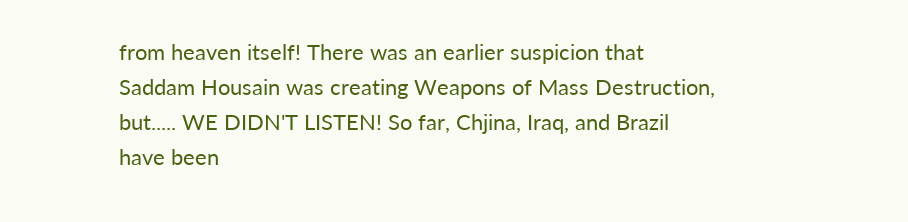from heaven itself! There was an earlier suspicion that Saddam Housain was creating Weapons of Mass Destruction, but..... WE DIDN'T LISTEN! So far, Chjina, Iraq, and Brazil have been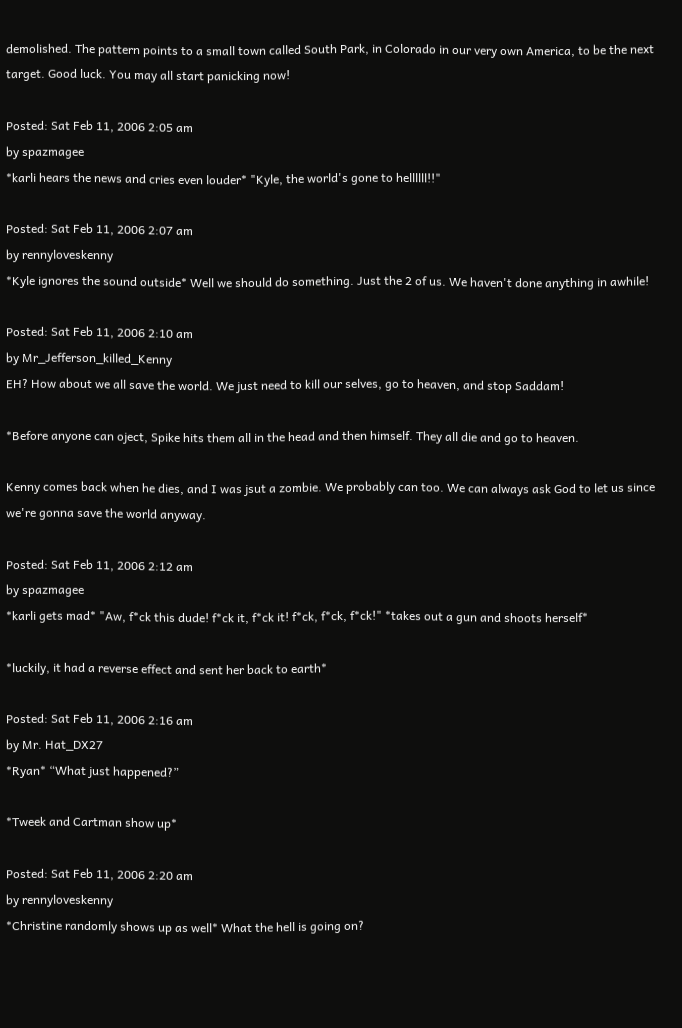demolished. The pattern points to a small town called South Park, in Colorado in our very own America, to be the next target. Good luck. You may all start panicking now!

Posted: Sat Feb 11, 2006 2:05 am
by spazmagee
*karli hears the news and cries even louder* "Kyle, the world's gone to hellllll!!"

Posted: Sat Feb 11, 2006 2:07 am
by rennyloveskenny
*Kyle ignores the sound outside* Well we should do something. Just the 2 of us. We haven't done anything in awhile!

Posted: Sat Feb 11, 2006 2:10 am
by Mr_Jefferson_killed_Kenny
EH? How about we all save the world. We just need to kill our selves, go to heaven, and stop Saddam!

*Before anyone can oject, Spike hits them all in the head and then himself. They all die and go to heaven.

Kenny comes back when he dies, and I was jsut a zombie. We probably can too. We can always ask God to let us since we're gonna save the world anyway.

Posted: Sat Feb 11, 2006 2:12 am
by spazmagee
*karli gets mad* "Aw, f*ck this dude! f*ck it, f*ck it! f*ck, f*ck, f*ck!" *takes out a gun and shoots herself*

*luckily, it had a reverse effect and sent her back to earth*

Posted: Sat Feb 11, 2006 2:16 am
by Mr. Hat_DX27
*Ryan* “What just happened?”

*Tweek and Cartman show up*

Posted: Sat Feb 11, 2006 2:20 am
by rennyloveskenny
*Christine randomly shows up as well* What the hell is going on?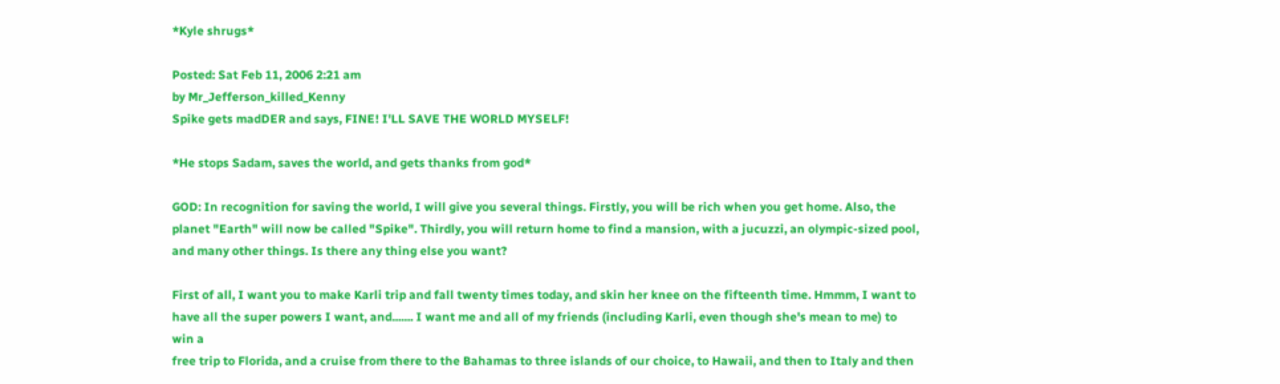*Kyle shrugs*

Posted: Sat Feb 11, 2006 2:21 am
by Mr_Jefferson_killed_Kenny
Spike gets madDER and says, FINE! I'LL SAVE THE WORLD MYSELF!

*He stops Sadam, saves the world, and gets thanks from god*

GOD: In recognition for saving the world, I will give you several things. Firstly, you will be rich when you get home. Also, the planet "Earth" will now be called "Spike". Thirdly, you will return home to find a mansion, with a jucuzzi, an olympic-sized pool, and many other things. Is there any thing else you want?

First of all, I want you to make Karli trip and fall twenty times today, and skin her knee on the fifteenth time. Hmmm, I want to have all the super powers I want, and....... I want me and all of my friends (including Karli, even though she's mean to me) to win a
free trip to Florida, and a cruise from there to the Bahamas to three islands of our choice, to Hawaii, and then to Italy and then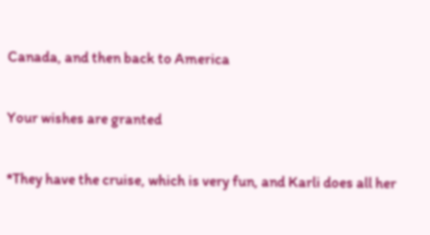Canada, and then back to America

Your wishes are granted

*They have the cruise, which is very fun, and Karli does all her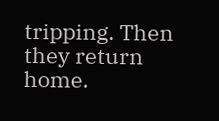tripping. Then they return home.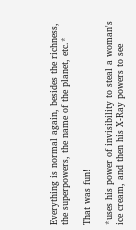Everything is normal again, besides the richness, the superpowers, the name of the planet, etc.*

That was fun!

*uses his power of invisibility to steal a woman's ice cream, and then his X-Ray powers to see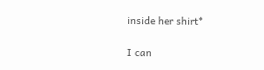inside her shirt*

I can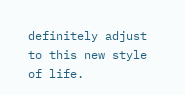definitely adjust to this new style of life.